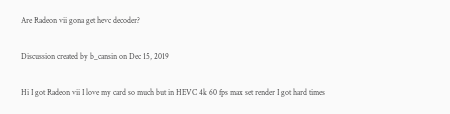Are Radeon vii gona get hevc decoder?

Discussion created by b_cansin on Dec 15, 2019

Hi I got Radeon vii I love my card so much but in HEVC 4k 60 fps max set render I got hard times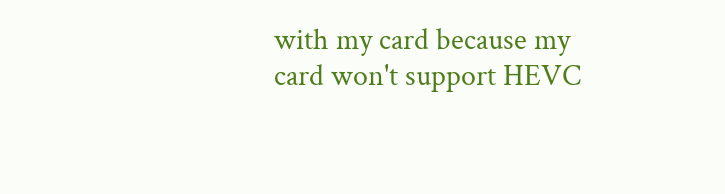with my card because my card won't support HEVC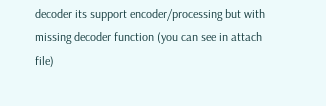decoder its support encoder/processing but with missing decoder function (you can see in attach file)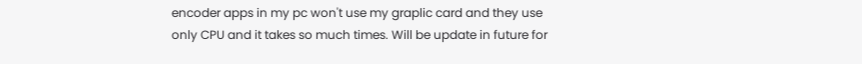encoder apps in my pc won't use my graplic card and they use only CPU and it takes so much times. Will be update in future for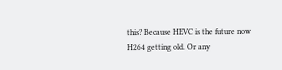this? Because HEVC is the future now H264 getting old. Or any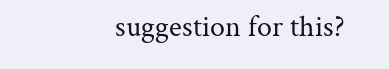suggestion for this?